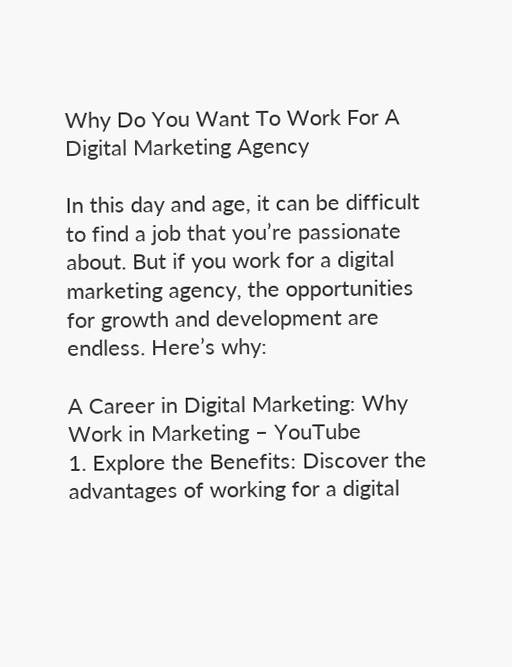Why Do You Want To Work For A Digital Marketing Agency

In this day and age, it can be difficult to find a job that you’re passionate about. But if you work for a digital marketing agency, the opportunities for growth and development are endless. Here’s why:

A Career in Digital Marketing: Why Work in Marketing – YouTube
1. Explore the Benefits: Discover the advantages of working for a digital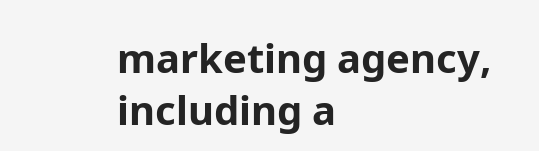marketing agency, including a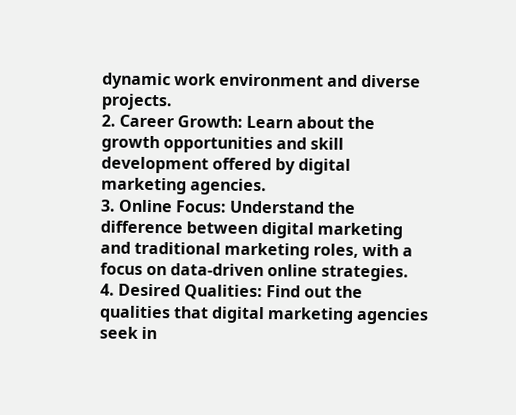dynamic work environment and diverse projects.
2. Career Growth: Learn about the growth opportunities and skill development offered by digital marketing agencies.
3. Online Focus: Understand the difference between digital marketing and traditional marketing roles, with a focus on data-driven online strategies.
4. Desired Qualities: Find out the qualities that digital marketing agencies seek in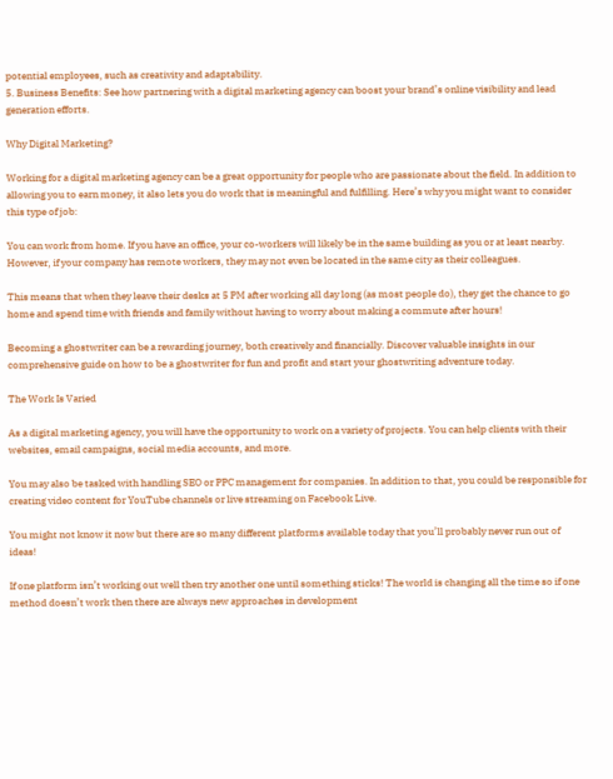potential employees, such as creativity and adaptability.
5. Business Benefits: See how partnering with a digital marketing agency can boost your brand’s online visibility and lead generation efforts.

Why Digital Marketing?

Working for a digital marketing agency can be a great opportunity for people who are passionate about the field. In addition to allowing you to earn money, it also lets you do work that is meaningful and fulfilling. Here’s why you might want to consider this type of job:

You can work from home. If you have an office, your co-workers will likely be in the same building as you or at least nearby. However, if your company has remote workers, they may not even be located in the same city as their colleagues.

This means that when they leave their desks at 5 PM after working all day long (as most people do), they get the chance to go home and spend time with friends and family without having to worry about making a commute after hours!

Becoming a ghostwriter can be a rewarding journey, both creatively and financially. Discover valuable insights in our comprehensive guide on how to be a ghostwriter for fun and profit and start your ghostwriting adventure today.

The Work Is Varied

As a digital marketing agency, you will have the opportunity to work on a variety of projects. You can help clients with their websites, email campaigns, social media accounts, and more.

You may also be tasked with handling SEO or PPC management for companies. In addition to that, you could be responsible for creating video content for YouTube channels or live streaming on Facebook Live.

You might not know it now but there are so many different platforms available today that you’ll probably never run out of ideas!

If one platform isn’t working out well then try another one until something sticks! The world is changing all the time so if one method doesn’t work then there are always new approaches in development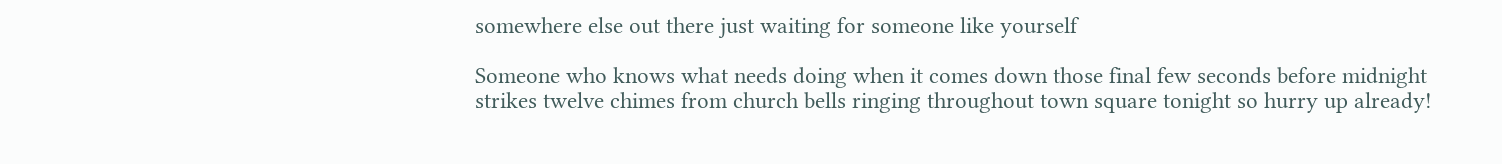somewhere else out there just waiting for someone like yourself

Someone who knows what needs doing when it comes down those final few seconds before midnight strikes twelve chimes from church bells ringing throughout town square tonight so hurry up already!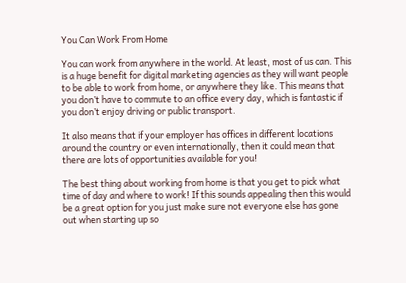You Can Work From Home

You can work from anywhere in the world. At least, most of us can. This is a huge benefit for digital marketing agencies as they will want people to be able to work from home, or anywhere they like. This means that you don’t have to commute to an office every day, which is fantastic if you don’t enjoy driving or public transport.

It also means that if your employer has offices in different locations around the country or even internationally, then it could mean that there are lots of opportunities available for you!

The best thing about working from home is that you get to pick what time of day and where to work! If this sounds appealing then this would be a great option for you just make sure not everyone else has gone out when starting up so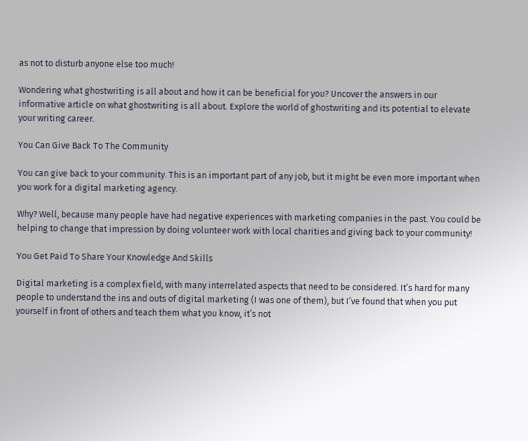as not to disturb anyone else too much!

Wondering what ghostwriting is all about and how it can be beneficial for you? Uncover the answers in our informative article on what ghostwriting is all about. Explore the world of ghostwriting and its potential to elevate your writing career.

You Can Give Back To The Community

You can give back to your community. This is an important part of any job, but it might be even more important when you work for a digital marketing agency.

Why? Well, because many people have had negative experiences with marketing companies in the past. You could be helping to change that impression by doing volunteer work with local charities and giving back to your community!

You Get Paid To Share Your Knowledge And Skills

Digital marketing is a complex field, with many interrelated aspects that need to be considered. It’s hard for many people to understand the ins and outs of digital marketing (I was one of them), but I’ve found that when you put yourself in front of others and teach them what you know, it’s not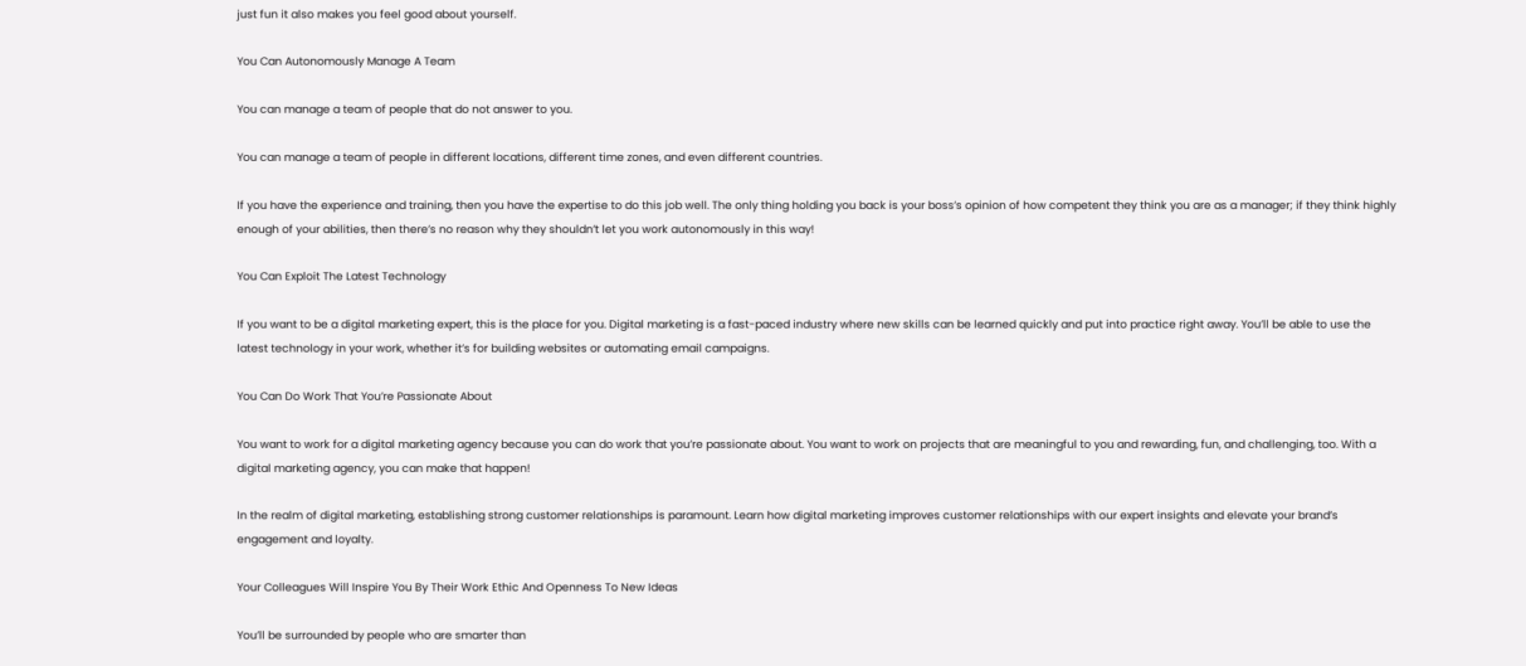just fun it also makes you feel good about yourself.

You Can Autonomously Manage A Team

You can manage a team of people that do not answer to you.

You can manage a team of people in different locations, different time zones, and even different countries.

If you have the experience and training, then you have the expertise to do this job well. The only thing holding you back is your boss’s opinion of how competent they think you are as a manager; if they think highly enough of your abilities, then there’s no reason why they shouldn’t let you work autonomously in this way!

You Can Exploit The Latest Technology

If you want to be a digital marketing expert, this is the place for you. Digital marketing is a fast-paced industry where new skills can be learned quickly and put into practice right away. You’ll be able to use the latest technology in your work, whether it’s for building websites or automating email campaigns.

You Can Do Work That You’re Passionate About

You want to work for a digital marketing agency because you can do work that you’re passionate about. You want to work on projects that are meaningful to you and rewarding, fun, and challenging, too. With a digital marketing agency, you can make that happen!

In the realm of digital marketing, establishing strong customer relationships is paramount. Learn how digital marketing improves customer relationships with our expert insights and elevate your brand’s engagement and loyalty.

Your Colleagues Will Inspire You By Their Work Ethic And Openness To New Ideas

You’ll be surrounded by people who are smarter than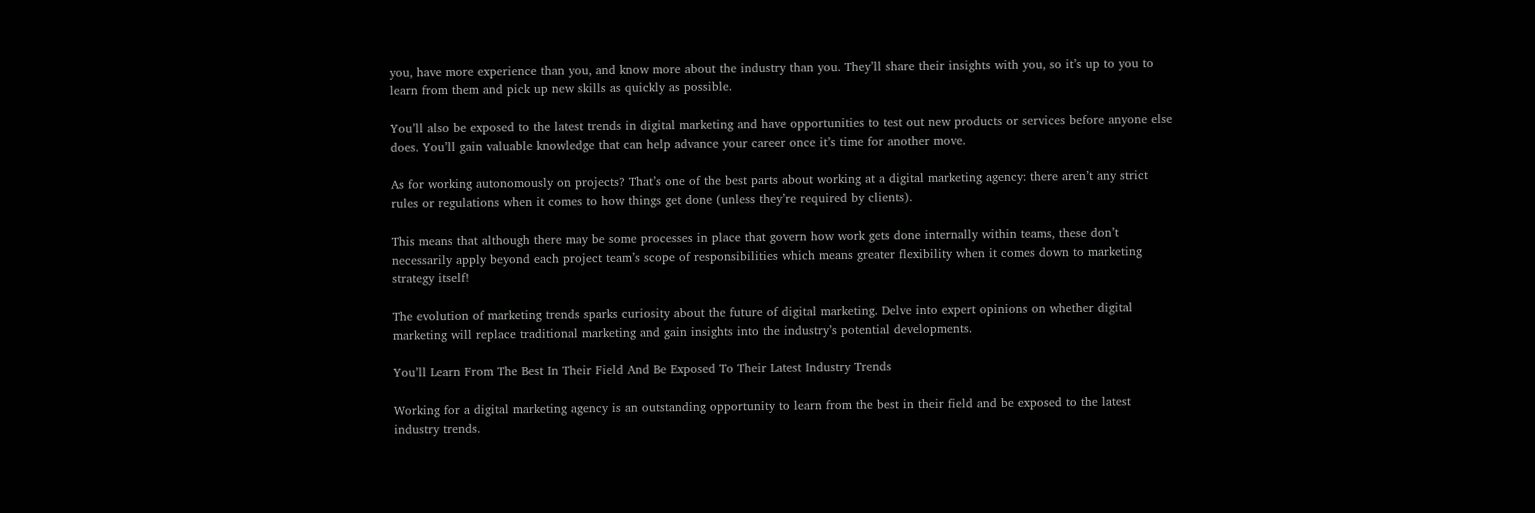you, have more experience than you, and know more about the industry than you. They’ll share their insights with you, so it’s up to you to learn from them and pick up new skills as quickly as possible.

You’ll also be exposed to the latest trends in digital marketing and have opportunities to test out new products or services before anyone else does. You’ll gain valuable knowledge that can help advance your career once it’s time for another move.

As for working autonomously on projects? That’s one of the best parts about working at a digital marketing agency: there aren’t any strict rules or regulations when it comes to how things get done (unless they’re required by clients).

This means that although there may be some processes in place that govern how work gets done internally within teams, these don’t necessarily apply beyond each project team’s scope of responsibilities which means greater flexibility when it comes down to marketing strategy itself!

The evolution of marketing trends sparks curiosity about the future of digital marketing. Delve into expert opinions on whether digital marketing will replace traditional marketing and gain insights into the industry’s potential developments.

You’ll Learn From The Best In Their Field And Be Exposed To Their Latest Industry Trends

Working for a digital marketing agency is an outstanding opportunity to learn from the best in their field and be exposed to the latest industry trends.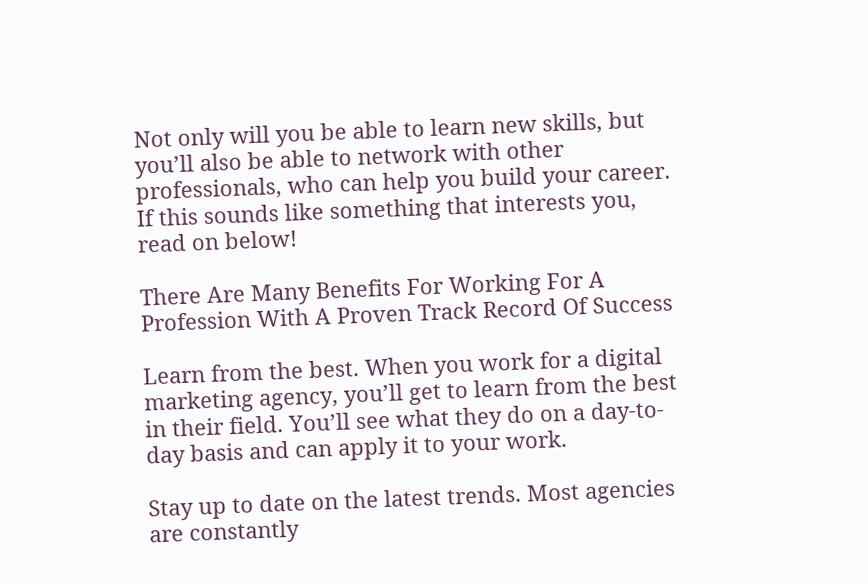Not only will you be able to learn new skills, but you’ll also be able to network with other professionals, who can help you build your career. If this sounds like something that interests you, read on below!

There Are Many Benefits For Working For A Profession With A Proven Track Record Of Success

Learn from the best. When you work for a digital marketing agency, you’ll get to learn from the best in their field. You’ll see what they do on a day-to-day basis and can apply it to your work.

Stay up to date on the latest trends. Most agencies are constantly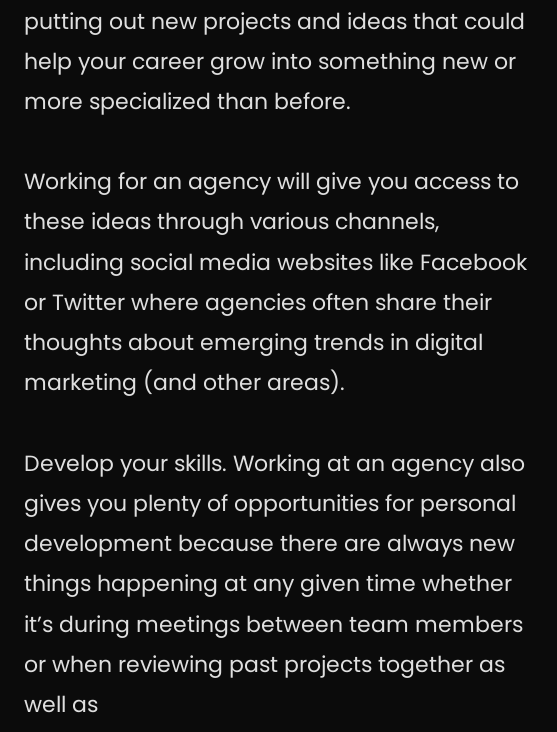putting out new projects and ideas that could help your career grow into something new or more specialized than before.

Working for an agency will give you access to these ideas through various channels, including social media websites like Facebook or Twitter where agencies often share their thoughts about emerging trends in digital marketing (and other areas).

Develop your skills. Working at an agency also gives you plenty of opportunities for personal development because there are always new things happening at any given time whether it’s during meetings between team members or when reviewing past projects together as well as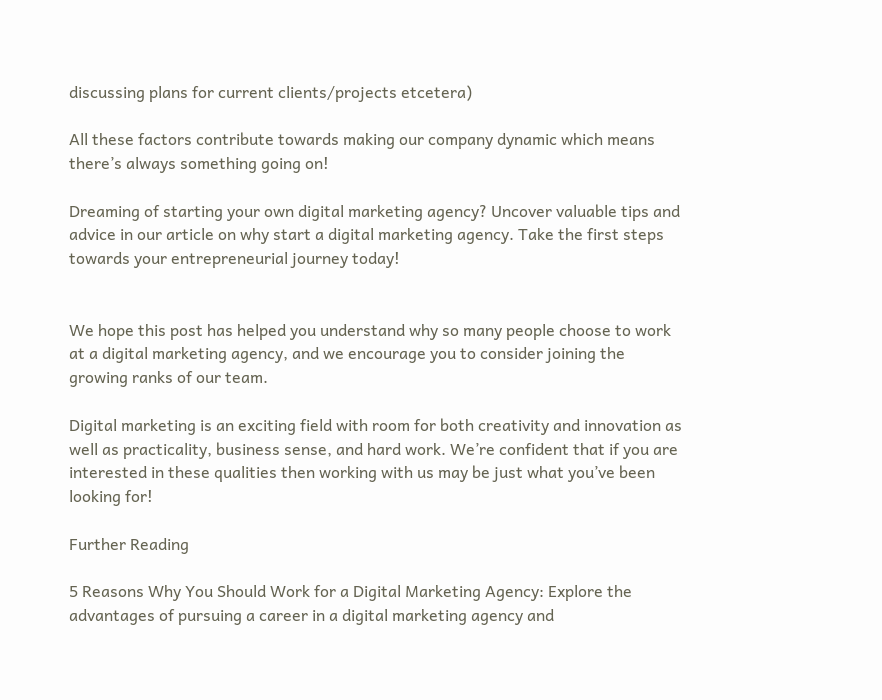discussing plans for current clients/projects etcetera)

All these factors contribute towards making our company dynamic which means there’s always something going on!

Dreaming of starting your own digital marketing agency? Uncover valuable tips and advice in our article on why start a digital marketing agency. Take the first steps towards your entrepreneurial journey today!


We hope this post has helped you understand why so many people choose to work at a digital marketing agency, and we encourage you to consider joining the growing ranks of our team.

Digital marketing is an exciting field with room for both creativity and innovation as well as practicality, business sense, and hard work. We’re confident that if you are interested in these qualities then working with us may be just what you’ve been looking for!

Further Reading

5 Reasons Why You Should Work for a Digital Marketing Agency: Explore the advantages of pursuing a career in a digital marketing agency and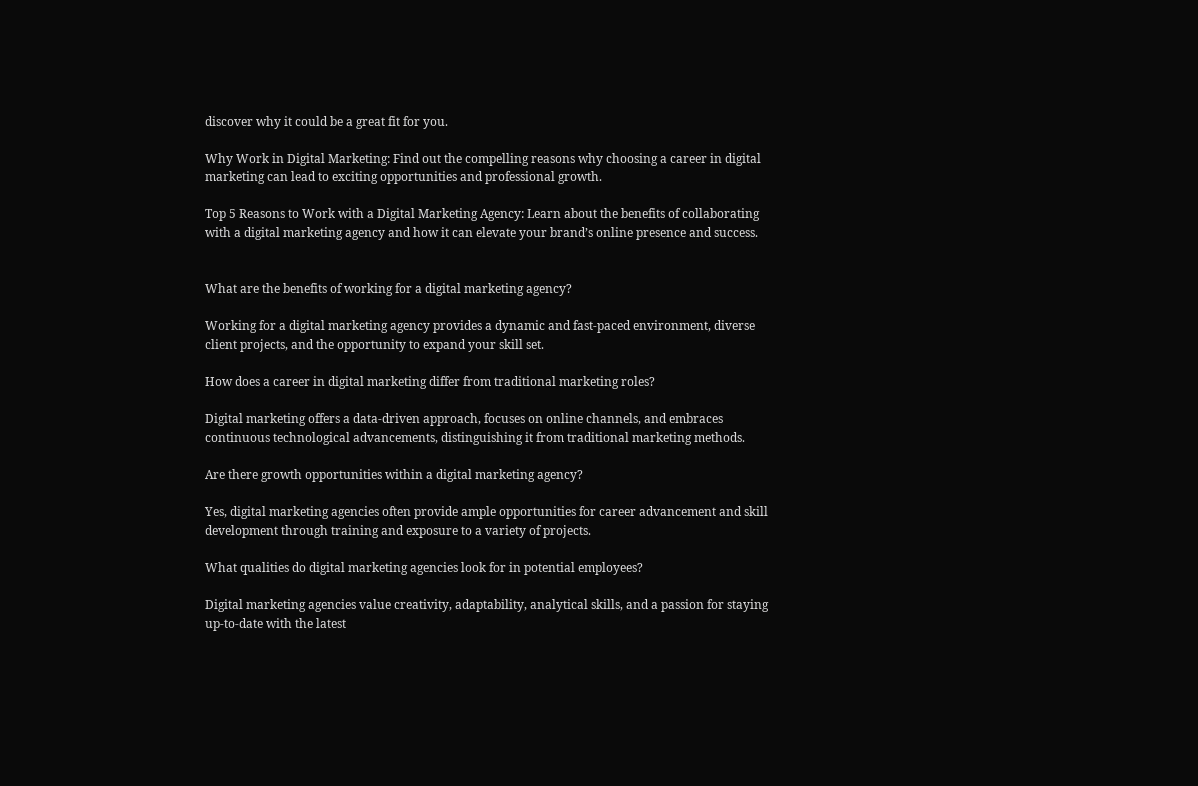discover why it could be a great fit for you.

Why Work in Digital Marketing: Find out the compelling reasons why choosing a career in digital marketing can lead to exciting opportunities and professional growth.

Top 5 Reasons to Work with a Digital Marketing Agency: Learn about the benefits of collaborating with a digital marketing agency and how it can elevate your brand’s online presence and success.


What are the benefits of working for a digital marketing agency?

Working for a digital marketing agency provides a dynamic and fast-paced environment, diverse client projects, and the opportunity to expand your skill set.

How does a career in digital marketing differ from traditional marketing roles?

Digital marketing offers a data-driven approach, focuses on online channels, and embraces continuous technological advancements, distinguishing it from traditional marketing methods.

Are there growth opportunities within a digital marketing agency?

Yes, digital marketing agencies often provide ample opportunities for career advancement and skill development through training and exposure to a variety of projects.

What qualities do digital marketing agencies look for in potential employees?

Digital marketing agencies value creativity, adaptability, analytical skills, and a passion for staying up-to-date with the latest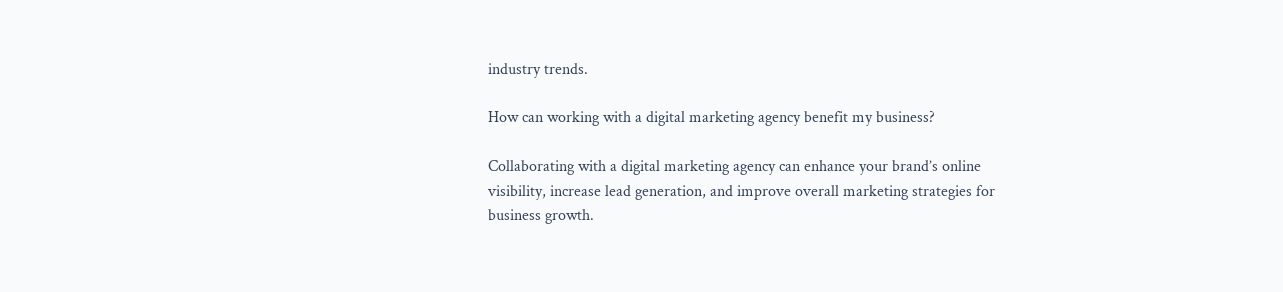industry trends.

How can working with a digital marketing agency benefit my business?

Collaborating with a digital marketing agency can enhance your brand’s online visibility, increase lead generation, and improve overall marketing strategies for business growth.